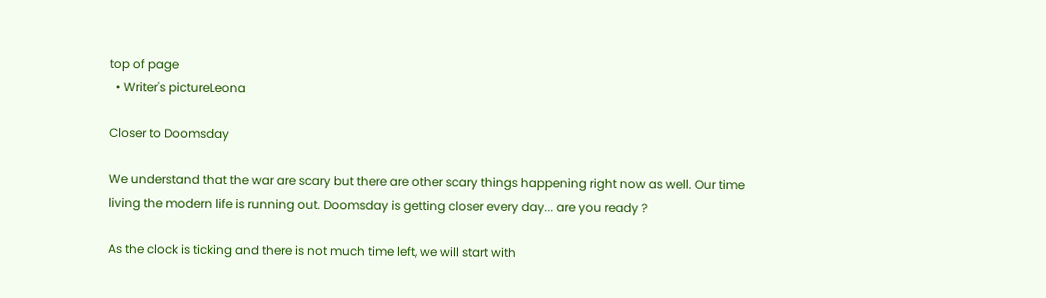top of page
  • Writer's pictureLeona

Closer to Doomsday

We understand that the war are scary but there are other scary things happening right now as well. Our time living the modern life is running out. Doomsday is getting closer every day... are you ready ?

As the clock is ticking and there is not much time left, we will start with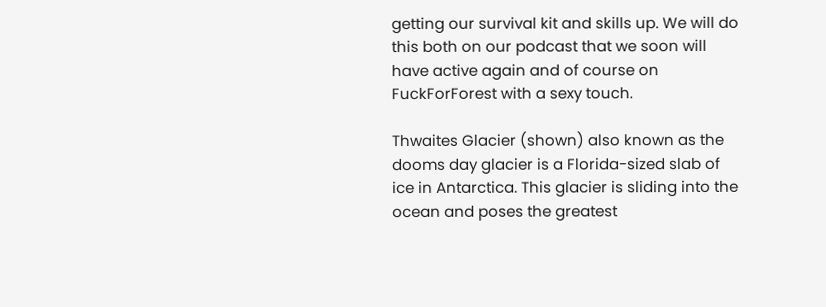getting our survival kit and skills up. We will do this both on our podcast that we soon will have active again and of course on FuckForForest with a sexy touch.

Thwaites Glacier (shown) also known as the dooms day glacier is a Florida-sized slab of ice in Antarctica. This glacier is sliding into the ocean and poses the greatest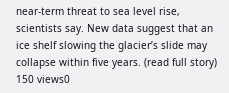near-term threat to sea level rise, scientists say. New data suggest that an ice shelf slowing the glacier’s slide may collapse within five years. (read full story)
150 views0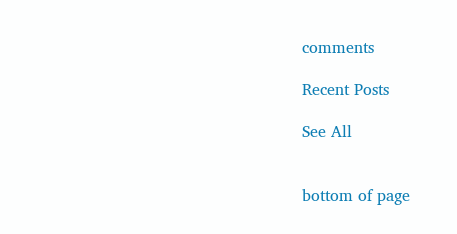comments

Recent Posts

See All


bottom of page